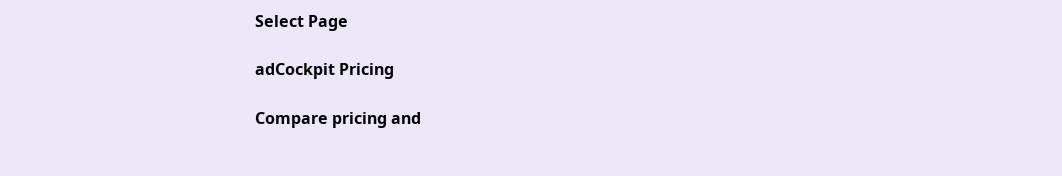Select Page

adCockpit Pricing

Compare pricing and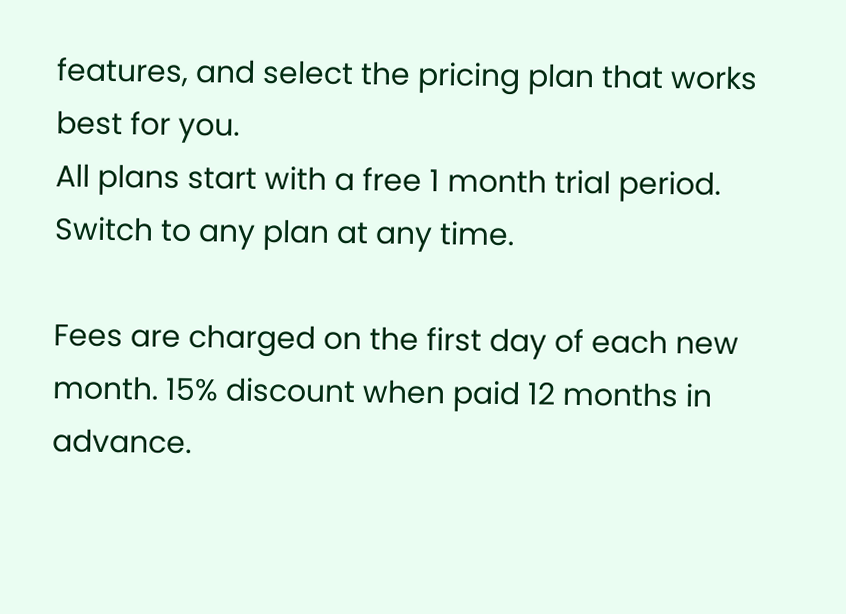features, and select the pricing plan that works best for you.
All plans start with a free 1 month trial period.
Switch to any plan at any time.

Fees are charged on the first day of each new month. 15% discount when paid 12 months in advance.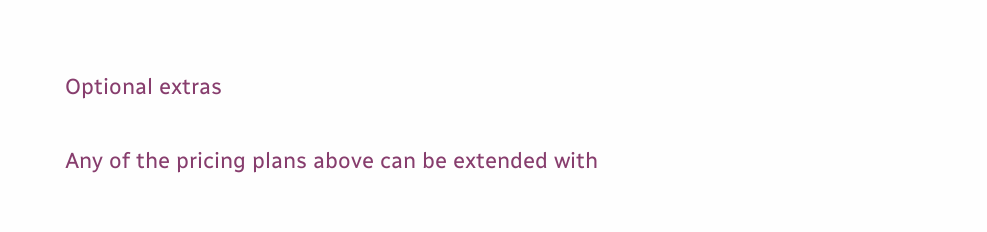Optional extras

Any of the pricing plans above can be extended with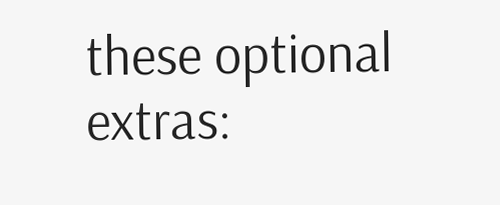these optional extras: